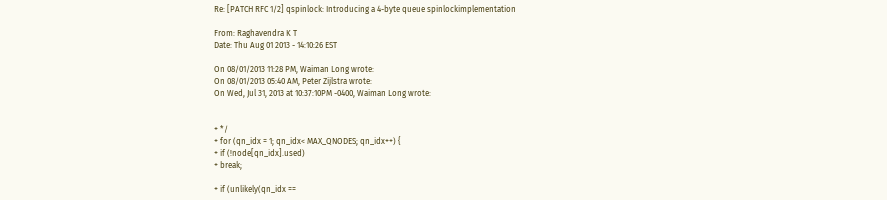Re: [PATCH RFC 1/2] qspinlock: Introducing a 4-byte queue spinlockimplementation

From: Raghavendra K T
Date: Thu Aug 01 2013 - 14:10:26 EST

On 08/01/2013 11:28 PM, Waiman Long wrote:
On 08/01/2013 05:40 AM, Peter Zijlstra wrote:
On Wed, Jul 31, 2013 at 10:37:10PM -0400, Waiman Long wrote:


+ */
+ for (qn_idx = 1; qn_idx< MAX_QNODES; qn_idx++) {
+ if (!node[qn_idx].used)
+ break;

+ if (unlikely(qn_idx ==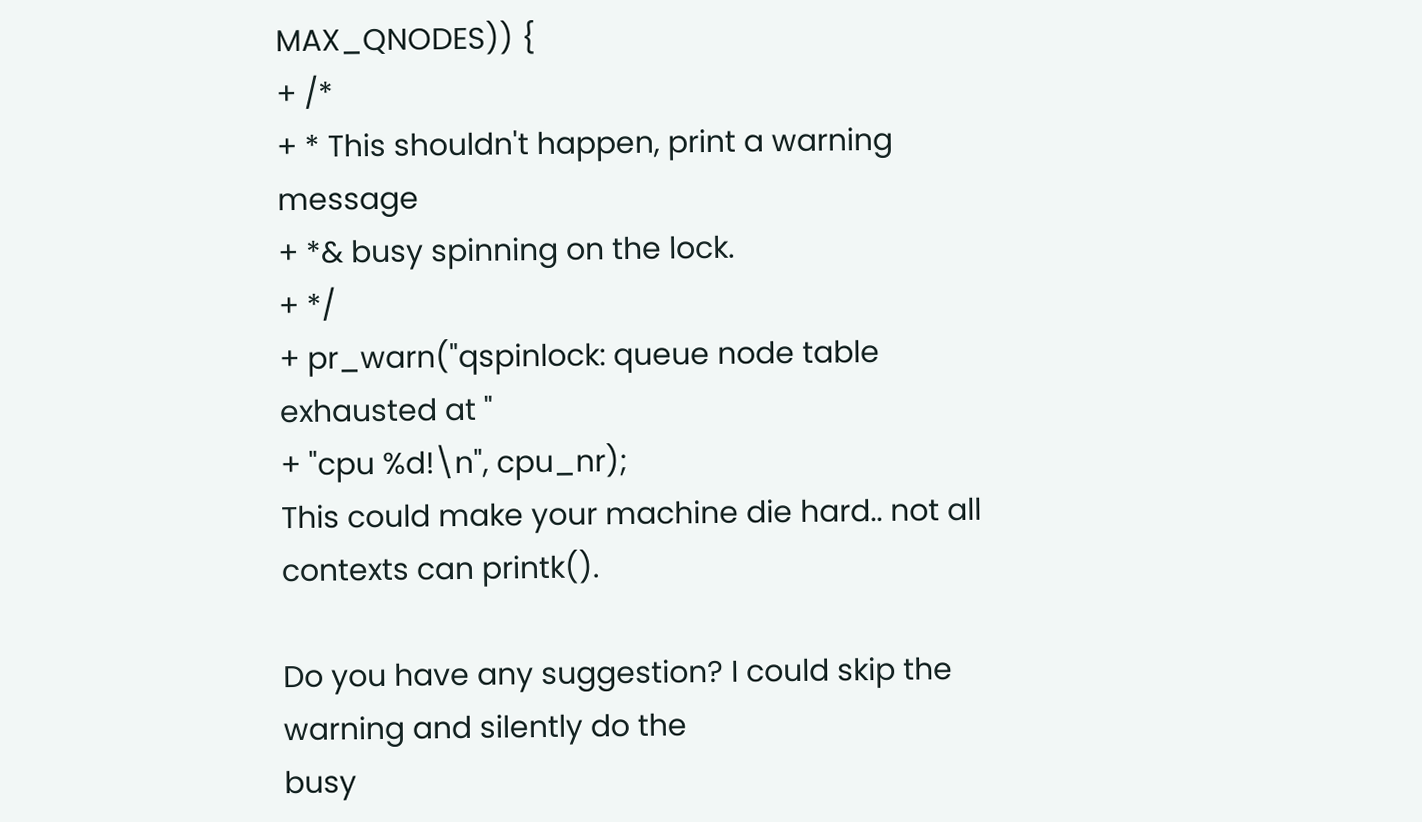MAX_QNODES)) {
+ /*
+ * This shouldn't happen, print a warning message
+ *& busy spinning on the lock.
+ */
+ pr_warn("qspinlock: queue node table exhausted at "
+ "cpu %d!\n", cpu_nr);
This could make your machine die hard.. not all contexts can printk().

Do you have any suggestion? I could skip the warning and silently do the
busy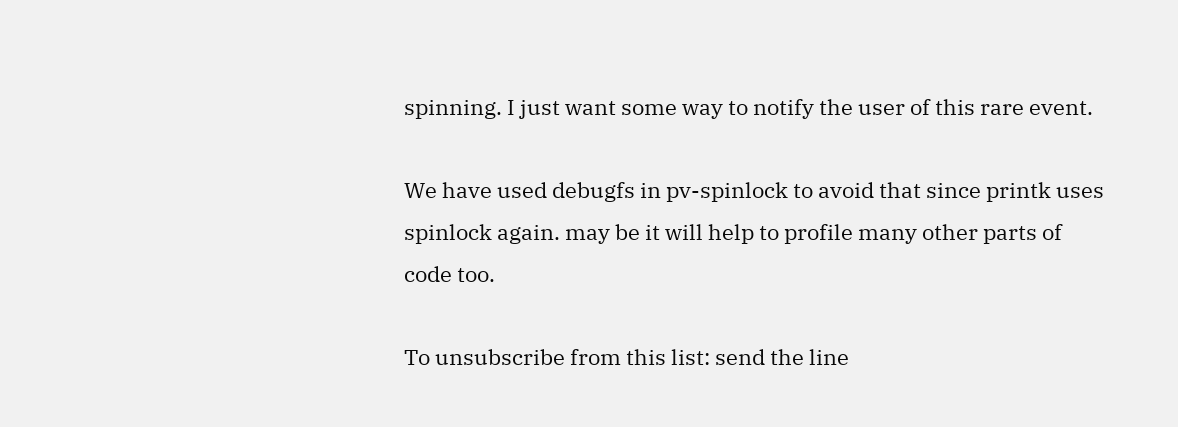spinning. I just want some way to notify the user of this rare event.

We have used debugfs in pv-spinlock to avoid that since printk uses
spinlock again. may be it will help to profile many other parts of
code too.

To unsubscribe from this list: send the line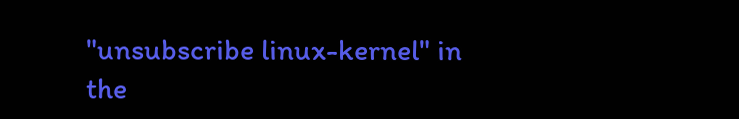"unsubscribe linux-kernel" in
the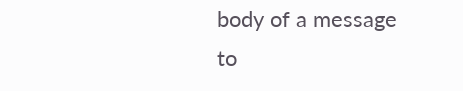body of a message to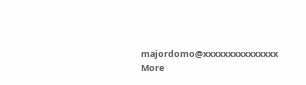majordomo@xxxxxxxxxxxxxxx
More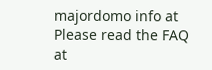majordomo info at
Please read the FAQ at